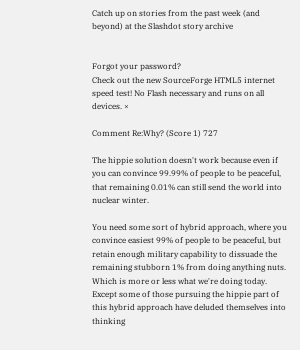Catch up on stories from the past week (and beyond) at the Slashdot story archive


Forgot your password?
Check out the new SourceForge HTML5 internet speed test! No Flash necessary and runs on all devices. ×

Comment Re:Why? (Score 1) 727

The hippie solution doesn't work because even if you can convince 99.99% of people to be peaceful, that remaining 0.01% can still send the world into nuclear winter.

You need some sort of hybrid approach, where you convince easiest 99% of people to be peaceful, but retain enough military capability to dissuade the remaining stubborn 1% from doing anything nuts. Which is more or less what we're doing today. Except some of those pursuing the hippie part of this hybrid approach have deluded themselves into thinking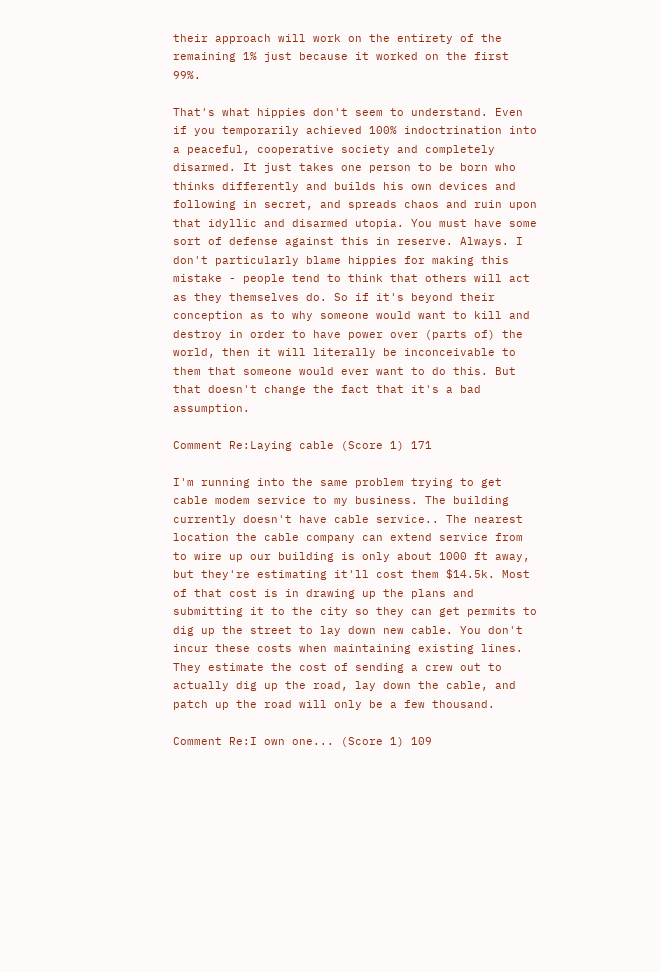their approach will work on the entirety of the remaining 1% just because it worked on the first 99%.

That's what hippies don't seem to understand. Even if you temporarily achieved 100% indoctrination into a peaceful, cooperative society and completely disarmed. It just takes one person to be born who thinks differently and builds his own devices and following in secret, and spreads chaos and ruin upon that idyllic and disarmed utopia. You must have some sort of defense against this in reserve. Always. I don't particularly blame hippies for making this mistake - people tend to think that others will act as they themselves do. So if it's beyond their conception as to why someone would want to kill and destroy in order to have power over (parts of) the world, then it will literally be inconceivable to them that someone would ever want to do this. But that doesn't change the fact that it's a bad assumption.

Comment Re:Laying cable (Score 1) 171

I'm running into the same problem trying to get cable modem service to my business. The building currently doesn't have cable service.. The nearest location the cable company can extend service from to wire up our building is only about 1000 ft away, but they're estimating it'll cost them $14.5k. Most of that cost is in drawing up the plans and submitting it to the city so they can get permits to dig up the street to lay down new cable. You don't incur these costs when maintaining existing lines. They estimate the cost of sending a crew out to actually dig up the road, lay down the cable, and patch up the road will only be a few thousand.

Comment Re:I own one... (Score 1) 109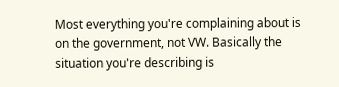Most everything you're complaining about is on the government, not VW. Basically the situation you're describing is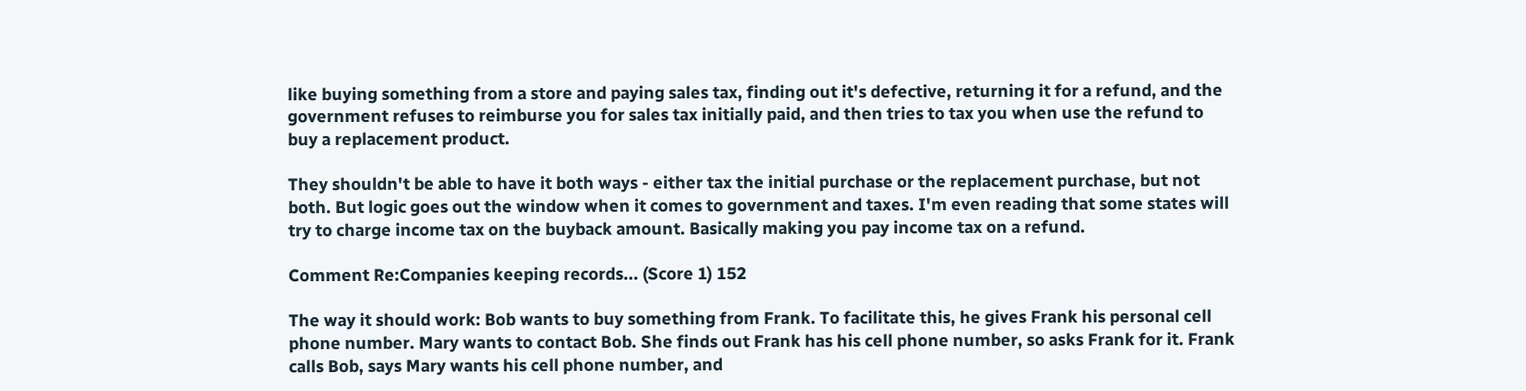like buying something from a store and paying sales tax, finding out it's defective, returning it for a refund, and the government refuses to reimburse you for sales tax initially paid, and then tries to tax you when use the refund to buy a replacement product.

They shouldn't be able to have it both ways - either tax the initial purchase or the replacement purchase, but not both. But logic goes out the window when it comes to government and taxes. I'm even reading that some states will try to charge income tax on the buyback amount. Basically making you pay income tax on a refund.

Comment Re:Companies keeping records... (Score 1) 152

The way it should work: Bob wants to buy something from Frank. To facilitate this, he gives Frank his personal cell phone number. Mary wants to contact Bob. She finds out Frank has his cell phone number, so asks Frank for it. Frank calls Bob, says Mary wants his cell phone number, and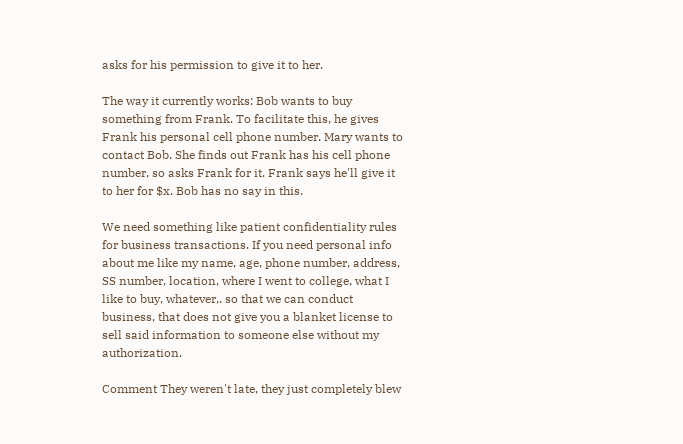asks for his permission to give it to her.

The way it currently works: Bob wants to buy something from Frank. To facilitate this, he gives Frank his personal cell phone number. Mary wants to contact Bob. She finds out Frank has his cell phone number, so asks Frank for it. Frank says he'll give it to her for $x. Bob has no say in this.

We need something like patient confidentiality rules for business transactions. If you need personal info about me like my name, age, phone number, address, SS number, location, where I went to college, what I like to buy, whatever,. so that we can conduct business, that does not give you a blanket license to sell said information to someone else without my authorization.

Comment They weren't late, they just completely blew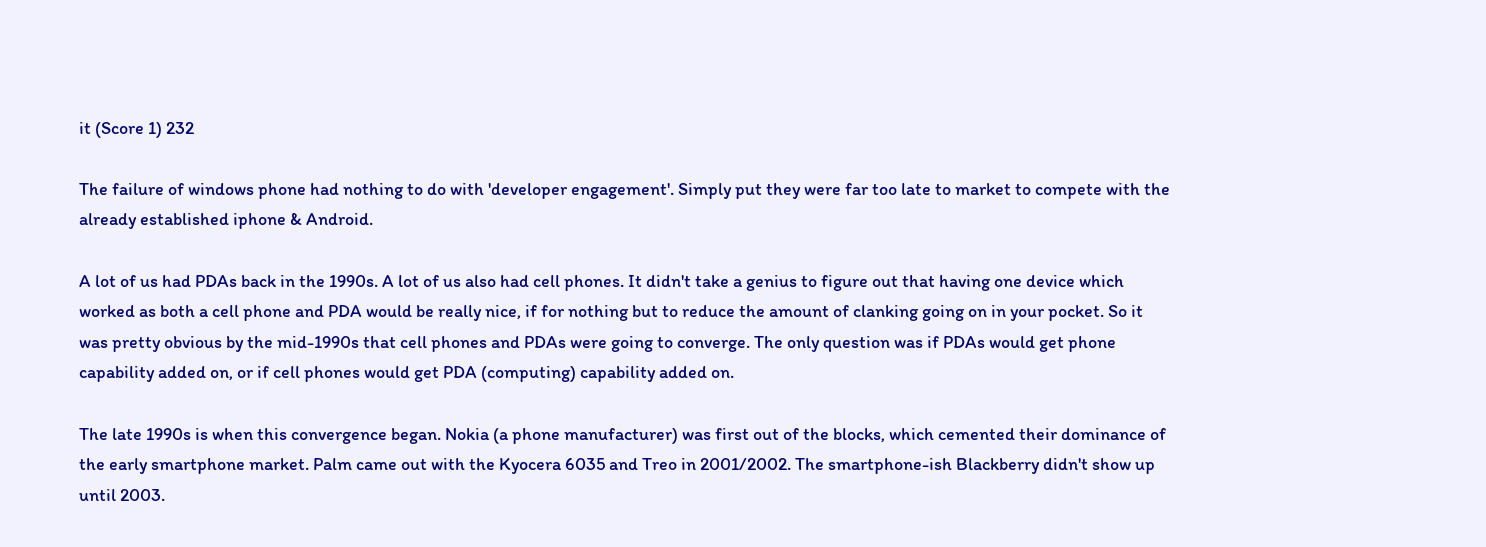it (Score 1) 232

The failure of windows phone had nothing to do with 'developer engagement'. Simply put they were far too late to market to compete with the already established iphone & Android.

A lot of us had PDAs back in the 1990s. A lot of us also had cell phones. It didn't take a genius to figure out that having one device which worked as both a cell phone and PDA would be really nice, if for nothing but to reduce the amount of clanking going on in your pocket. So it was pretty obvious by the mid-1990s that cell phones and PDAs were going to converge. The only question was if PDAs would get phone capability added on, or if cell phones would get PDA (computing) capability added on.

The late 1990s is when this convergence began. Nokia (a phone manufacturer) was first out of the blocks, which cemented their dominance of the early smartphone market. Palm came out with the Kyocera 6035 and Treo in 2001/2002. The smartphone-ish Blackberry didn't show up until 2003.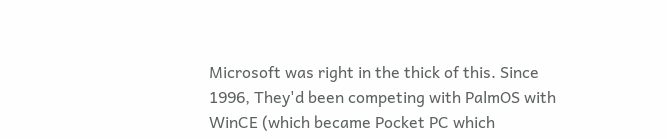Microsoft was right in the thick of this. Since 1996, They'd been competing with PalmOS with WinCE (which became Pocket PC which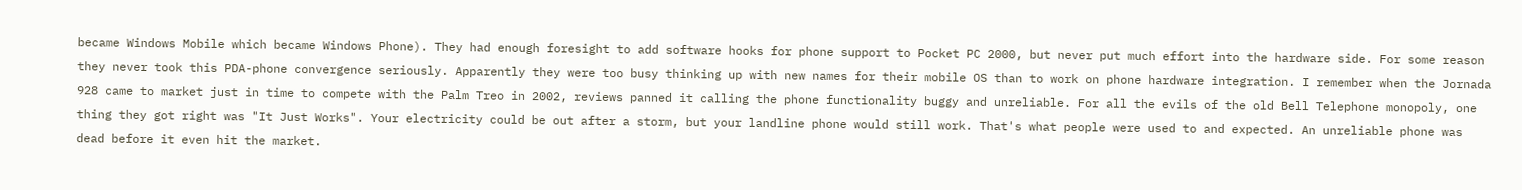became Windows Mobile which became Windows Phone). They had enough foresight to add software hooks for phone support to Pocket PC 2000, but never put much effort into the hardware side. For some reason they never took this PDA-phone convergence seriously. Apparently they were too busy thinking up with new names for their mobile OS than to work on phone hardware integration. I remember when the Jornada 928 came to market just in time to compete with the Palm Treo in 2002, reviews panned it calling the phone functionality buggy and unreliable. For all the evils of the old Bell Telephone monopoly, one thing they got right was "It Just Works". Your electricity could be out after a storm, but your landline phone would still work. That's what people were used to and expected. An unreliable phone was dead before it even hit the market.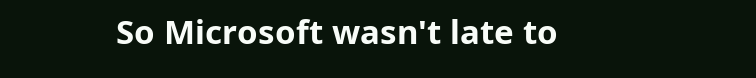So Microsoft wasn't late to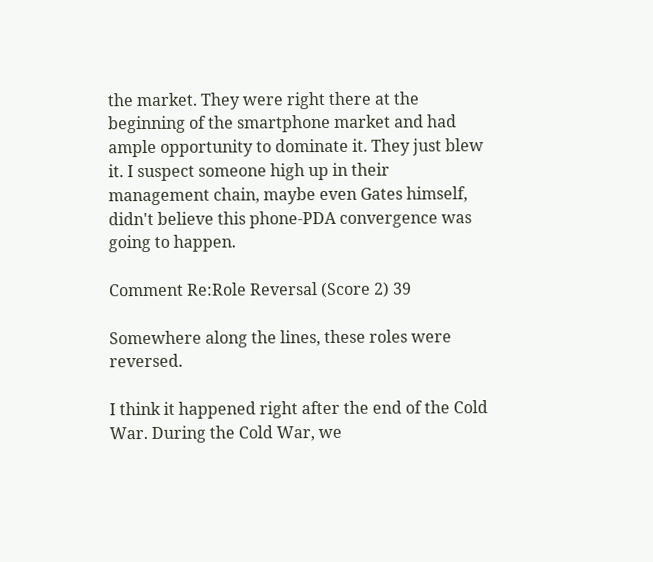the market. They were right there at the beginning of the smartphone market and had ample opportunity to dominate it. They just blew it. I suspect someone high up in their management chain, maybe even Gates himself, didn't believe this phone-PDA convergence was going to happen.

Comment Re:Role Reversal (Score 2) 39

Somewhere along the lines, these roles were reversed.

I think it happened right after the end of the Cold War. During the Cold War, we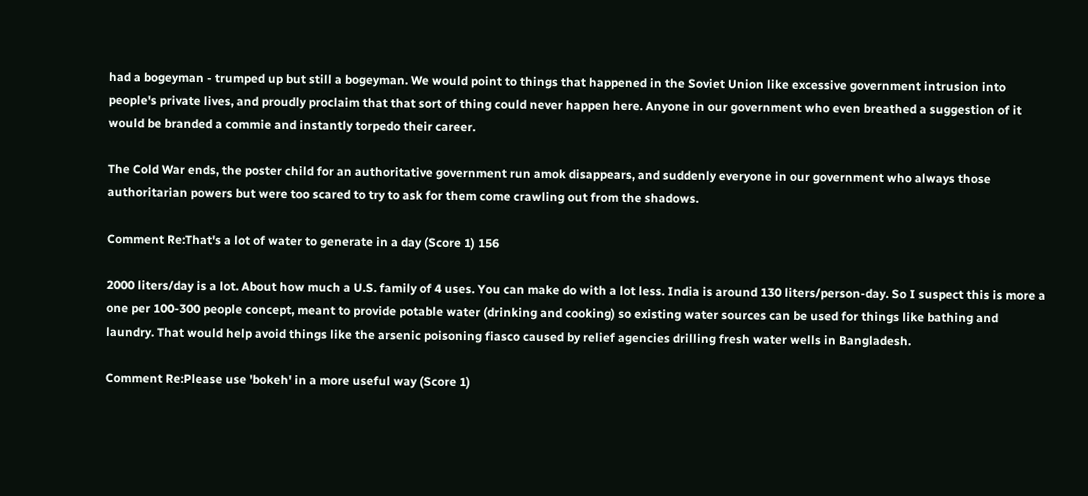had a bogeyman - trumped up but still a bogeyman. We would point to things that happened in the Soviet Union like excessive government intrusion into people's private lives, and proudly proclaim that that sort of thing could never happen here. Anyone in our government who even breathed a suggestion of it would be branded a commie and instantly torpedo their career.

The Cold War ends, the poster child for an authoritative government run amok disappears, and suddenly everyone in our government who always those authoritarian powers but were too scared to try to ask for them come crawling out from the shadows.

Comment Re:That's a lot of water to generate in a day (Score 1) 156

2000 liters/day is a lot. About how much a U.S. family of 4 uses. You can make do with a lot less. India is around 130 liters/person-day. So I suspect this is more a one per 100-300 people concept, meant to provide potable water (drinking and cooking) so existing water sources can be used for things like bathing and laundry. That would help avoid things like the arsenic poisoning fiasco caused by relief agencies drilling fresh water wells in Bangladesh.

Comment Re:Please use 'bokeh' in a more useful way (Score 1)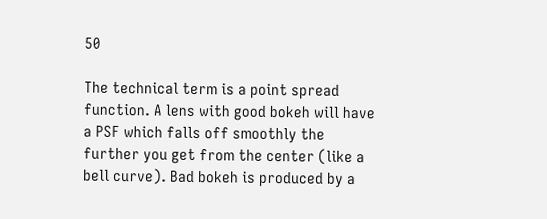50

The technical term is a point spread function. A lens with good bokeh will have a PSF which falls off smoothly the further you get from the center (like a bell curve). Bad bokeh is produced by a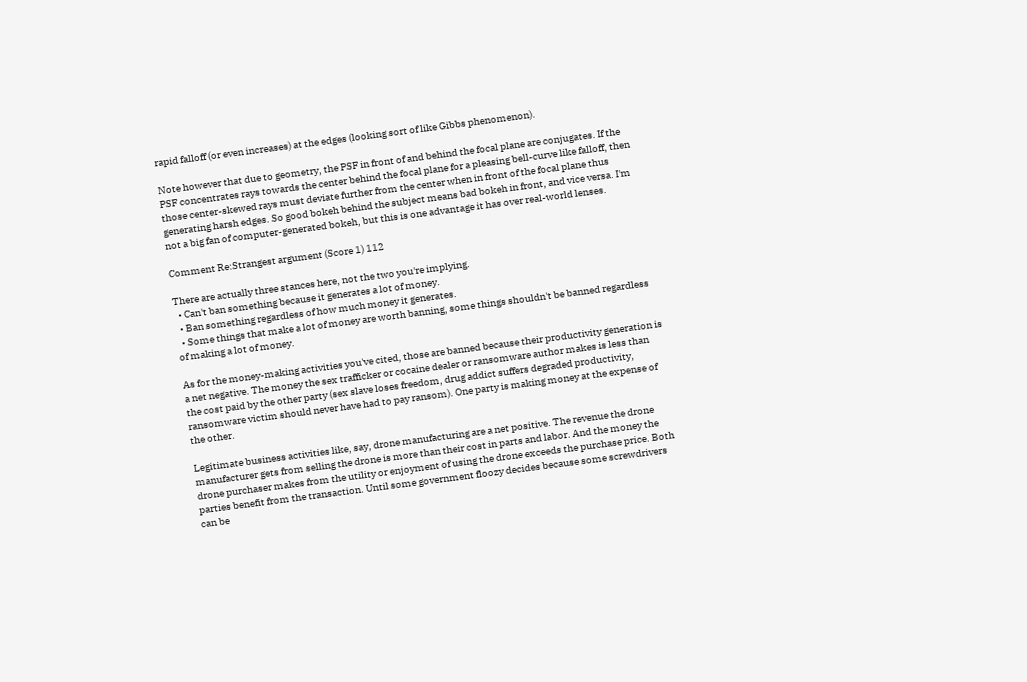rapid falloff (or even increases) at the edges (looking sort of like Gibbs phenomenon).

Note however that due to geometry, the PSF in front of and behind the focal plane are conjugates. If the PSF concentrates rays towards the center behind the focal plane for a pleasing bell-curve like falloff, then those center-skewed rays must deviate further from the center when in front of the focal plane thus generating harsh edges. So good bokeh behind the subject means bad bokeh in front, and vice versa. I'm not a big fan of computer-generated bokeh, but this is one advantage it has over real-world lenses.

Comment Re:Strangest argument (Score 1) 112

There are actually three stances here, not the two you're implying.
  • Can't ban something because it generates a lot of money.
  • Ban something regardless of how much money it generates.
  • Some things that make a lot of money are worth banning, some things shouldn't be banned regardless of making a lot of money.

As for the money-making activities you've cited, those are banned because their productivity generation is a net negative. The money the sex trafficker or cocaine dealer or ransomware author makes is less than the cost paid by the other party (sex slave loses freedom, drug addict suffers degraded productivity, ransomware victim should never have had to pay ransom). One party is making money at the expense of the other.

Legitimate business activities like, say, drone manufacturing are a net positive. The revenue the drone manufacturer gets from selling the drone is more than their cost in parts and labor. And the money the drone purchaser makes from the utility or enjoyment of using the drone exceeds the purchase price. Both parties benefit from the transaction. Until some government floozy decides because some screwdrivers can be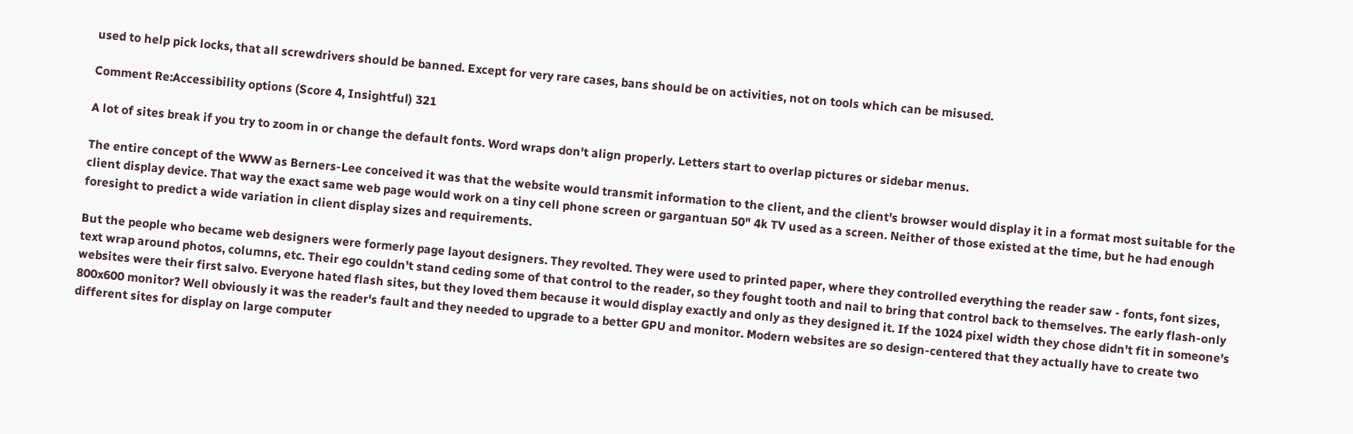used to help pick locks, that all screwdrivers should be banned. Except for very rare cases, bans should be on activities, not on tools which can be misused.

Comment Re:Accessibility options (Score 4, Insightful) 321

A lot of sites break if you try to zoom in or change the default fonts. Word wraps don't align properly. Letters start to overlap pictures or sidebar menus.

The entire concept of the WWW as Berners-Lee conceived it was that the website would transmit information to the client, and the client's browser would display it in a format most suitable for the client display device. That way the exact same web page would work on a tiny cell phone screen or gargantuan 50" 4k TV used as a screen. Neither of those existed at the time, but he had enough foresight to predict a wide variation in client display sizes and requirements.

But the people who became web designers were formerly page layout designers. They revolted. They were used to printed paper, where they controlled everything the reader saw - fonts, font sizes, text wrap around photos, columns, etc. Their ego couldn't stand ceding some of that control to the reader, so they fought tooth and nail to bring that control back to themselves. The early flash-only websites were their first salvo. Everyone hated flash sites, but they loved them because it would display exactly and only as they designed it. If the 1024 pixel width they chose didn't fit in someone's 800x600 monitor? Well obviously it was the reader's fault and they needed to upgrade to a better GPU and monitor. Modern websites are so design-centered that they actually have to create two different sites for display on large computer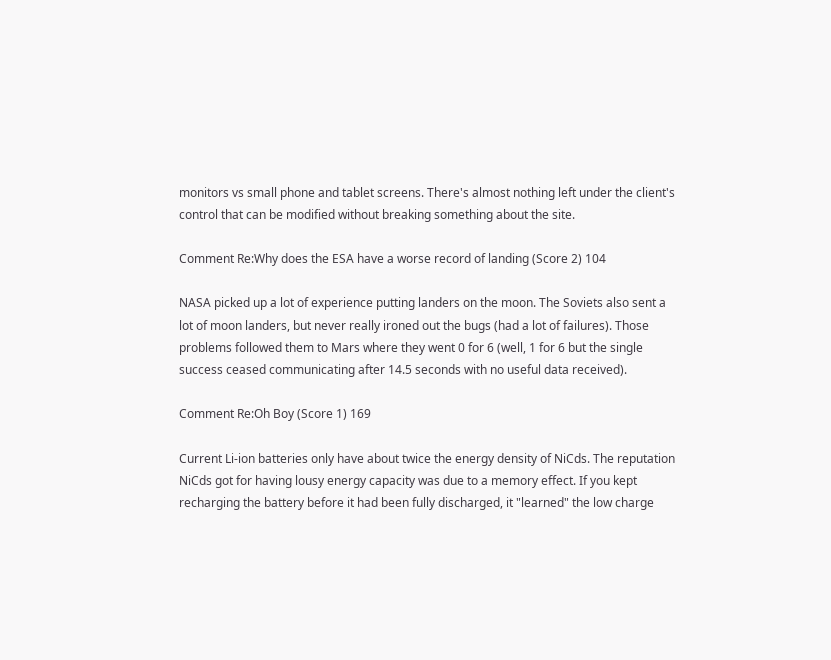monitors vs small phone and tablet screens. There's almost nothing left under the client's control that can be modified without breaking something about the site.

Comment Re:Why does the ESA have a worse record of landing (Score 2) 104

NASA picked up a lot of experience putting landers on the moon. The Soviets also sent a lot of moon landers, but never really ironed out the bugs (had a lot of failures). Those problems followed them to Mars where they went 0 for 6 (well, 1 for 6 but the single success ceased communicating after 14.5 seconds with no useful data received).

Comment Re:Oh Boy (Score 1) 169

Current Li-ion batteries only have about twice the energy density of NiCds. The reputation NiCds got for having lousy energy capacity was due to a memory effect. If you kept recharging the battery before it had been fully discharged, it "learned" the low charge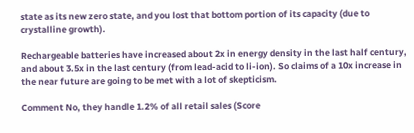state as its new zero state, and you lost that bottom portion of its capacity (due to crystalline growth).

Rechargeable batteries have increased about 2x in energy density in the last half century, and about 3.5x in the last century (from lead-acid to li-ion). So claims of a 10x increase in the near future are going to be met with a lot of skepticism.

Comment No, they handle 1.2% of all retail sales (Score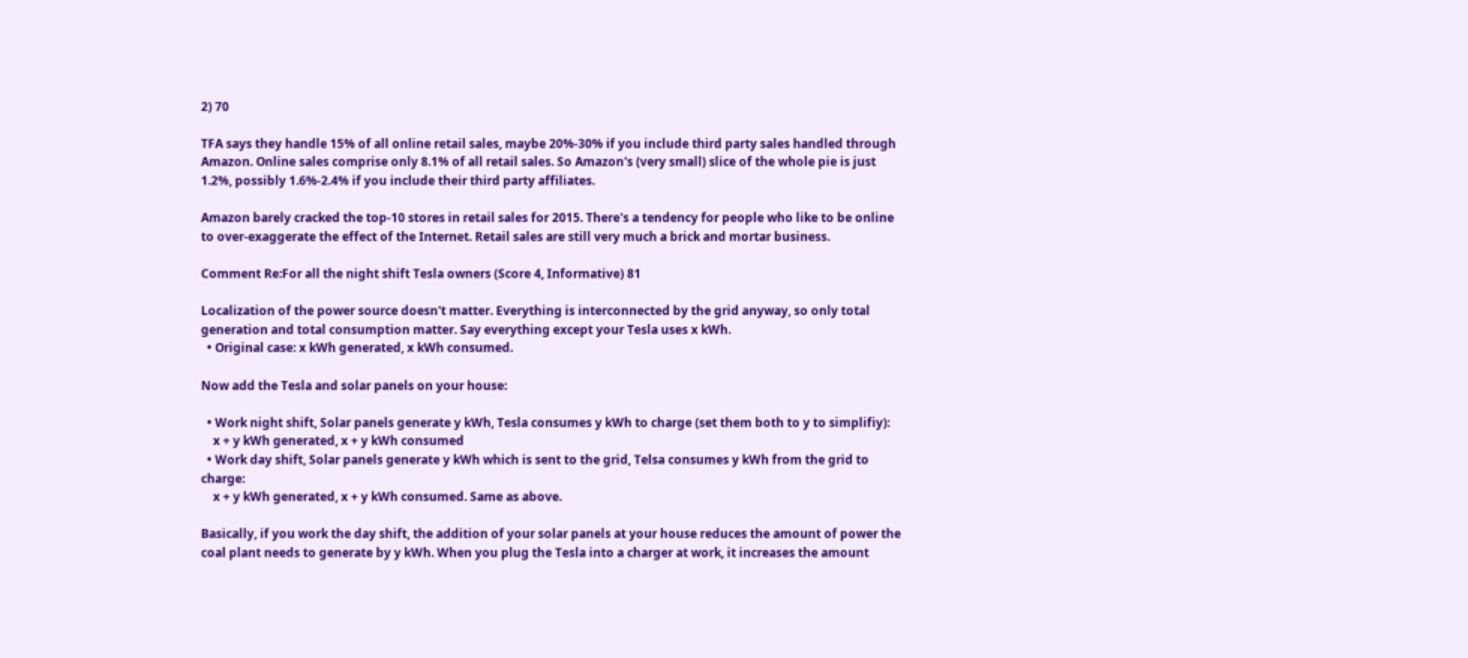2) 70

TFA says they handle 15% of all online retail sales, maybe 20%-30% if you include third party sales handled through Amazon. Online sales comprise only 8.1% of all retail sales. So Amazon's (very small) slice of the whole pie is just 1.2%, possibly 1.6%-2.4% if you include their third party affiliates.

Amazon barely cracked the top-10 stores in retail sales for 2015. There's a tendency for people who like to be online to over-exaggerate the effect of the Internet. Retail sales are still very much a brick and mortar business.

Comment Re:For all the night shift Tesla owners (Score 4, Informative) 81

Localization of the power source doesn't matter. Everything is interconnected by the grid anyway, so only total generation and total consumption matter. Say everything except your Tesla uses x kWh.
  • Original case: x kWh generated, x kWh consumed.

Now add the Tesla and solar panels on your house:

  • Work night shift, Solar panels generate y kWh, Tesla consumes y kWh to charge (set them both to y to simplifiy):
    x + y kWh generated, x + y kWh consumed
  • Work day shift, Solar panels generate y kWh which is sent to the grid, Telsa consumes y kWh from the grid to charge:
    x + y kWh generated, x + y kWh consumed. Same as above.

Basically, if you work the day shift, the addition of your solar panels at your house reduces the amount of power the coal plant needs to generate by y kWh. When you plug the Tesla into a charger at work, it increases the amount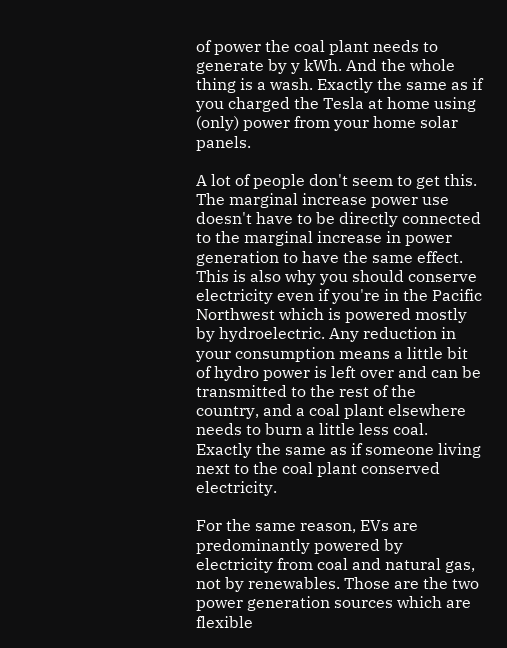of power the coal plant needs to generate by y kWh. And the whole thing is a wash. Exactly the same as if you charged the Tesla at home using (only) power from your home solar panels.

A lot of people don't seem to get this. The marginal increase power use doesn't have to be directly connected to the marginal increase in power generation to have the same effect. This is also why you should conserve electricity even if you're in the Pacific Northwest which is powered mostly by hydroelectric. Any reduction in your consumption means a little bit of hydro power is left over and can be transmitted to the rest of the country, and a coal plant elsewhere needs to burn a little less coal. Exactly the same as if someone living next to the coal plant conserved electricity.

For the same reason, EVs are predominantly powered by electricity from coal and natural gas, not by renewables. Those are the two power generation sources which are flexible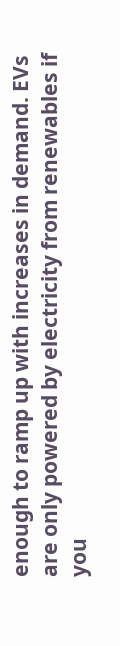enough to ramp up with increases in demand. EVs are only powered by electricity from renewables if you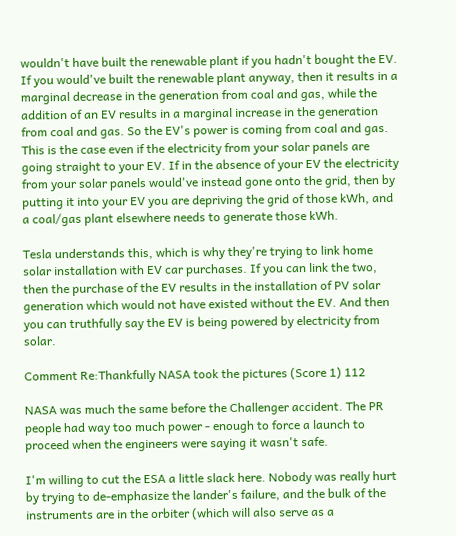wouldn't have built the renewable plant if you hadn't bought the EV. If you would've built the renewable plant anyway, then it results in a marginal decrease in the generation from coal and gas, while the addition of an EV results in a marginal increase in the generation from coal and gas. So the EV's power is coming from coal and gas. This is the case even if the electricity from your solar panels are going straight to your EV. If in the absence of your EV the electricity from your solar panels would've instead gone onto the grid, then by putting it into your EV you are depriving the grid of those kWh, and a coal/gas plant elsewhere needs to generate those kWh.

Tesla understands this, which is why they're trying to link home solar installation with EV car purchases. If you can link the two, then the purchase of the EV results in the installation of PV solar generation which would not have existed without the EV. And then you can truthfully say the EV is being powered by electricity from solar.

Comment Re:Thankfully NASA took the pictures (Score 1) 112

NASA was much the same before the Challenger accident. The PR people had way too much power - enough to force a launch to proceed when the engineers were saying it wasn't safe.

I'm willing to cut the ESA a little slack here. Nobody was really hurt by trying to de-emphasize the lander's failure, and the bulk of the instruments are in the orbiter (which will also serve as a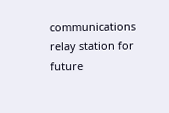communications relay station for future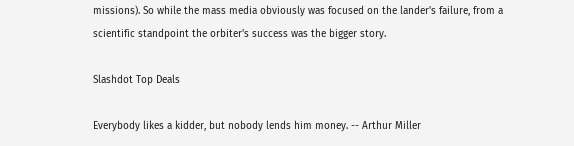missions). So while the mass media obviously was focused on the lander's failure, from a scientific standpoint the orbiter's success was the bigger story.

Slashdot Top Deals

Everybody likes a kidder, but nobody lends him money. -- Arthur Miller